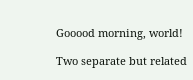Gooood morning, world!

Two separate but related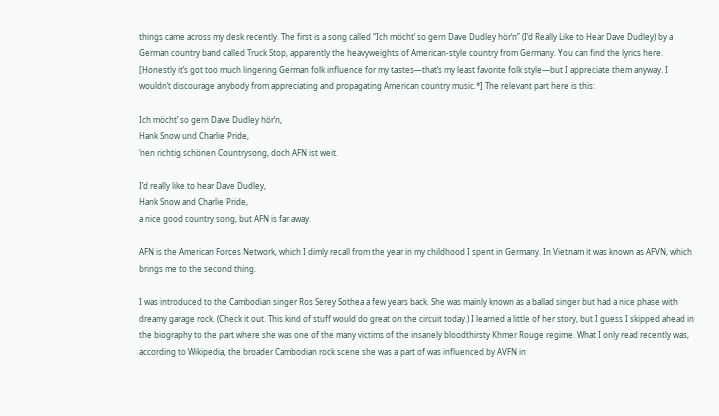things came across my desk recently. The first is a song called “Ich möcht’ so gern Dave Dudley hör’n” (I’d Really Like to Hear Dave Dudley) by a German country band called Truck Stop, apparently the heavyweights of American-style country from Germany. You can find the lyrics here. [Honestly it’s got too much lingering German folk influence for my tastes—that’s my least favorite folk style—but I appreciate them anyway. I wouldn’t discourage anybody from appreciating and propagating American country music.*] The relevant part here is this:

Ich möcht’ so gern Dave Dudley hör’n,
Hank Snow und Charlie Pride,
‘nen richtig schönen Countrysong, doch AFN ist weit.

I’d really like to hear Dave Dudley,
Hank Snow and Charlie Pride,
a nice good country song, but AFN is far away.

AFN is the American Forces Network, which I dimly recall from the year in my childhood I spent in Germany. In Vietnam it was known as AFVN, which brings me to the second thing.

I was introduced to the Cambodian singer Ros Serey Sothea a few years back. She was mainly known as a ballad singer but had a nice phase with dreamy garage rock. (Check it out. This kind of stuff would do great on the circuit today.) I learned a little of her story, but I guess I skipped ahead in the biography to the part where she was one of the many victims of the insanely bloodthirsty Khmer Rouge regime. What I only read recently was, according to Wikipedia, the broader Cambodian rock scene she was a part of was influenced by AVFN in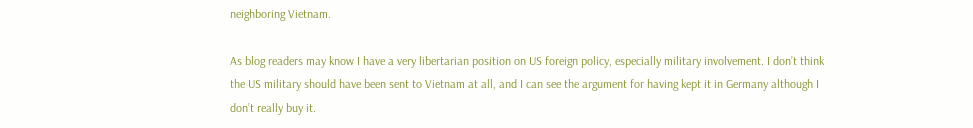neighboring Vietnam.

As blog readers may know I have a very libertarian position on US foreign policy, especially military involvement. I don’t think the US military should have been sent to Vietnam at all, and I can see the argument for having kept it in Germany although I don’t really buy it.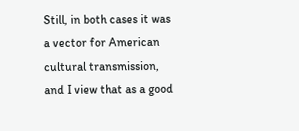Still, in both cases it was a vector for American cultural transmission, and I view that as a good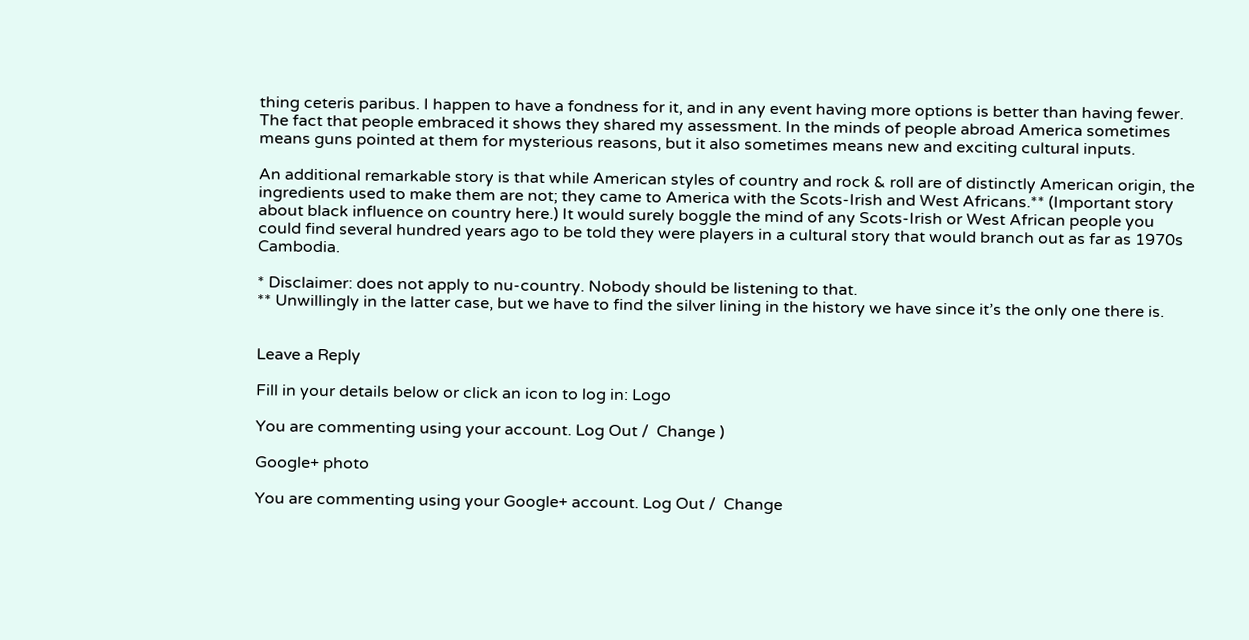thing ceteris paribus. I happen to have a fondness for it, and in any event having more options is better than having fewer. The fact that people embraced it shows they shared my assessment. In the minds of people abroad America sometimes means guns pointed at them for mysterious reasons, but it also sometimes means new and exciting cultural inputs.

An additional remarkable story is that while American styles of country and rock & roll are of distinctly American origin, the ingredients used to make them are not; they came to America with the Scots-Irish and West Africans.** (Important story about black influence on country here.) It would surely boggle the mind of any Scots-Irish or West African people you could find several hundred years ago to be told they were players in a cultural story that would branch out as far as 1970s Cambodia.

* Disclaimer: does not apply to nu-country. Nobody should be listening to that.
** Unwillingly in the latter case, but we have to find the silver lining in the history we have since it’s the only one there is.


Leave a Reply

Fill in your details below or click an icon to log in: Logo

You are commenting using your account. Log Out /  Change )

Google+ photo

You are commenting using your Google+ account. Log Out /  Change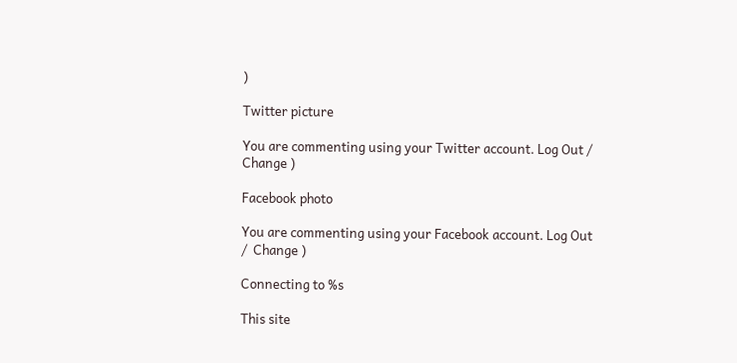)

Twitter picture

You are commenting using your Twitter account. Log Out /  Change )

Facebook photo

You are commenting using your Facebook account. Log Out /  Change )

Connecting to %s

This site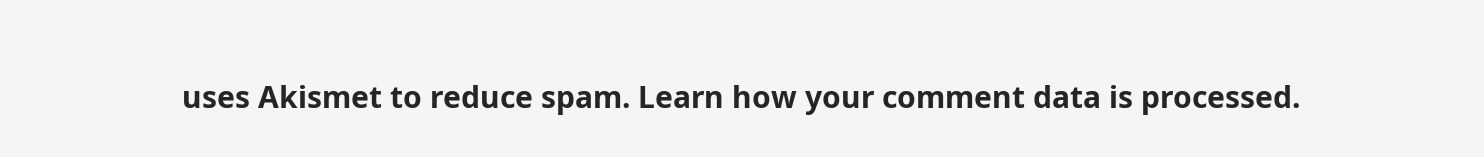uses Akismet to reduce spam. Learn how your comment data is processed.